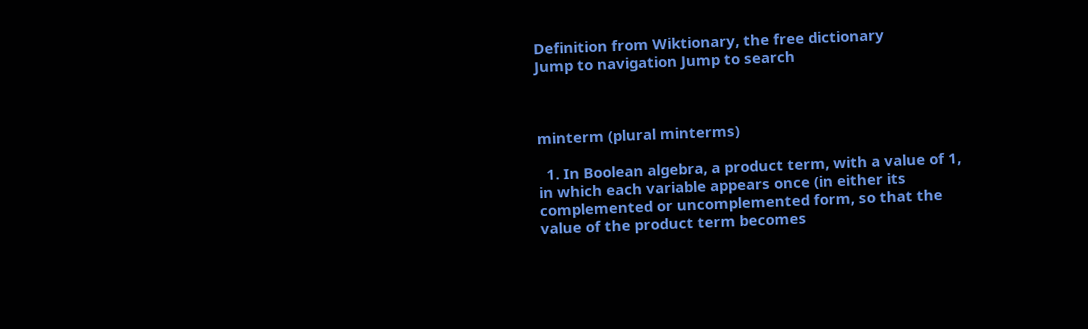Definition from Wiktionary, the free dictionary
Jump to navigation Jump to search



minterm (plural minterms)

  1. In Boolean algebra, a product term, with a value of 1, in which each variable appears once (in either its complemented or uncomplemented form, so that the value of the product term becomes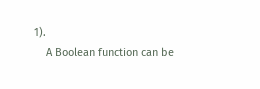1).
    A Boolean function can be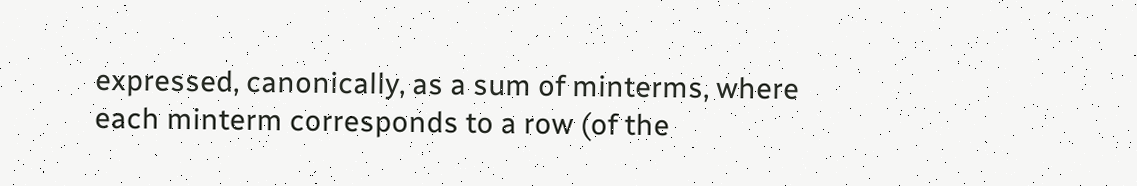expressed, canonically, as a sum of minterms, where each minterm corresponds to a row (of the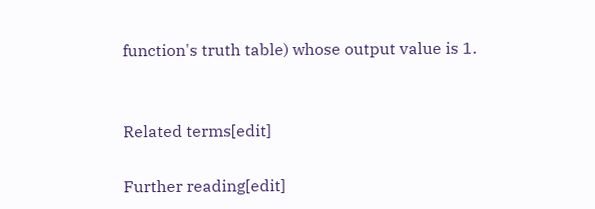function's truth table) whose output value is 1.


Related terms[edit]

Further reading[edit]